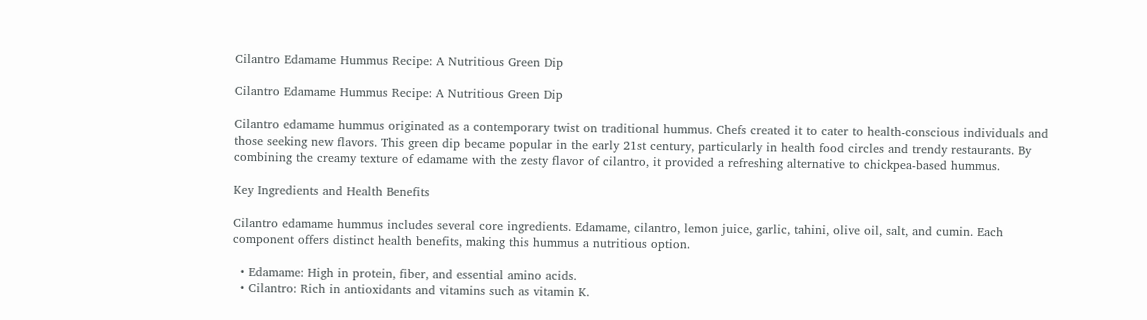Cilantro Edamame Hummus Recipe: A Nutritious Green Dip

Cilantro Edamame Hummus Recipe: A Nutritious Green Dip

Cilantro edamame hummus originated as a contemporary twist on traditional hummus. Chefs created it to cater to health-conscious individuals and those seeking new flavors. This green dip became popular in the early 21st century, particularly in health food circles and trendy restaurants. By combining the creamy texture of edamame with the zesty flavor of cilantro, it provided a refreshing alternative to chickpea-based hummus.

Key Ingredients and Health Benefits

Cilantro edamame hummus includes several core ingredients. Edamame, cilantro, lemon juice, garlic, tahini, olive oil, salt, and cumin. Each component offers distinct health benefits, making this hummus a nutritious option.

  • Edamame: High in protein, fiber, and essential amino acids.
  • Cilantro: Rich in antioxidants and vitamins such as vitamin K.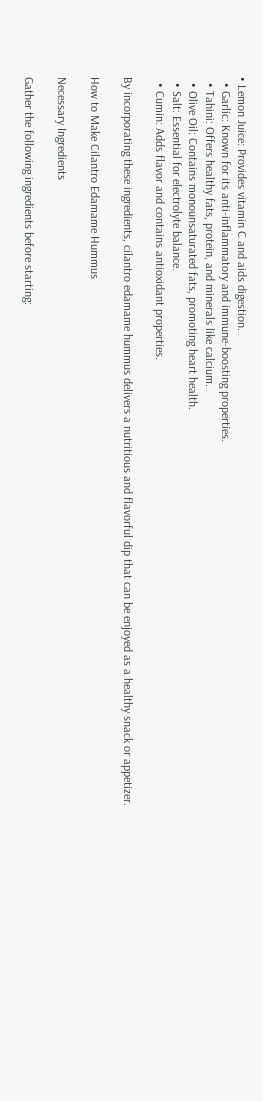• Lemon Juice: Provides vitamin C and aids digestion.
  • Garlic: Known for its anti-inflammatory and immune-boosting properties.
  • Tahini: Offers healthy fats, protein, and minerals like calcium.
  • Olive Oil: Contains monounsaturated fats, promoting heart health.
  • Salt: Essential for electrolyte balance.
  • Cumin: Adds flavor and contains antioxidant properties.

By incorporating these ingredients, cilantro edamame hummus delivers a nutritious and flavorful dip that can be enjoyed as a healthy snack or appetizer.

How to Make Cilantro Edamame Hummus

Necessary Ingredients

Gather the following ingredients before starting: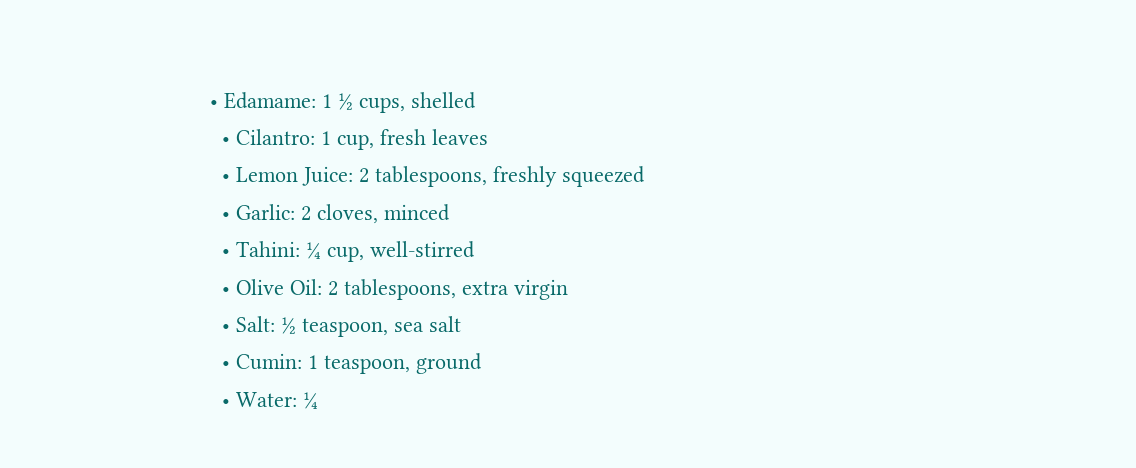• Edamame: 1 ½ cups, shelled
  • Cilantro: 1 cup, fresh leaves
  • Lemon Juice: 2 tablespoons, freshly squeezed
  • Garlic: 2 cloves, minced
  • Tahini: ¼ cup, well-stirred
  • Olive Oil: 2 tablespoons, extra virgin
  • Salt: ½ teaspoon, sea salt
  • Cumin: 1 teaspoon, ground
  • Water: ¼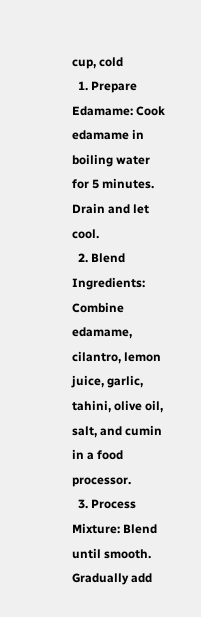cup, cold
  1. Prepare Edamame: Cook edamame in boiling water for 5 minutes. Drain and let cool.
  2. Blend Ingredients: Combine edamame, cilantro, lemon juice, garlic, tahini, olive oil, salt, and cumin in a food processor.
  3. Process Mixture: Blend until smooth. Gradually add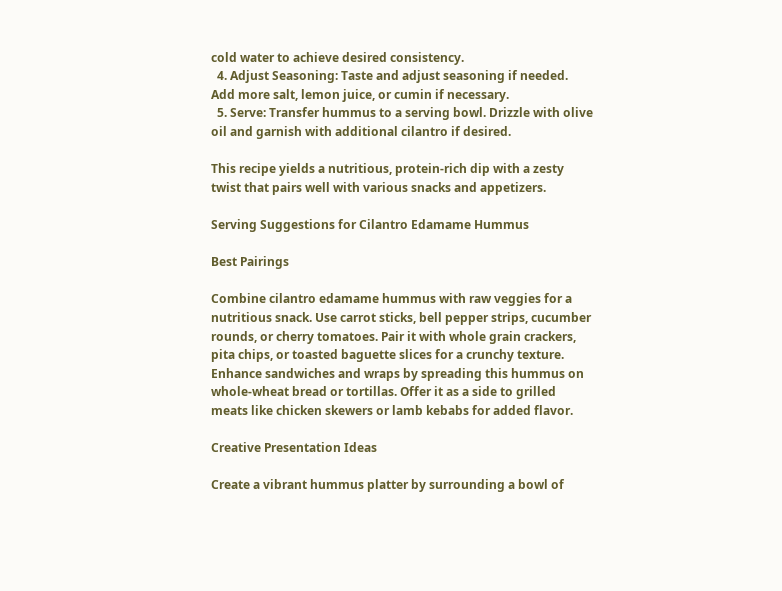cold water to achieve desired consistency.
  4. Adjust Seasoning: Taste and adjust seasoning if needed. Add more salt, lemon juice, or cumin if necessary.
  5. Serve: Transfer hummus to a serving bowl. Drizzle with olive oil and garnish with additional cilantro if desired.

This recipe yields a nutritious, protein-rich dip with a zesty twist that pairs well with various snacks and appetizers.

Serving Suggestions for Cilantro Edamame Hummus

Best Pairings

Combine cilantro edamame hummus with raw veggies for a nutritious snack. Use carrot sticks, bell pepper strips, cucumber rounds, or cherry tomatoes. Pair it with whole grain crackers, pita chips, or toasted baguette slices for a crunchy texture. Enhance sandwiches and wraps by spreading this hummus on whole-wheat bread or tortillas. Offer it as a side to grilled meats like chicken skewers or lamb kebabs for added flavor.

Creative Presentation Ideas

Create a vibrant hummus platter by surrounding a bowl of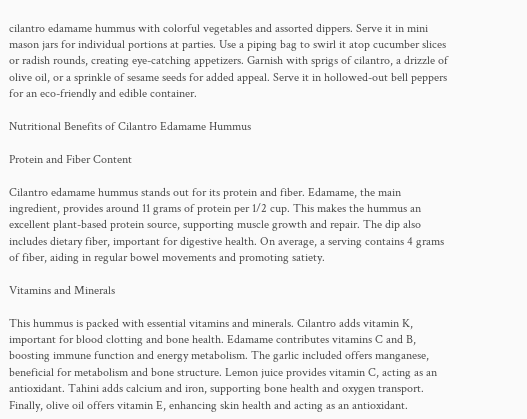cilantro edamame hummus with colorful vegetables and assorted dippers. Serve it in mini mason jars for individual portions at parties. Use a piping bag to swirl it atop cucumber slices or radish rounds, creating eye-catching appetizers. Garnish with sprigs of cilantro, a drizzle of olive oil, or a sprinkle of sesame seeds for added appeal. Serve it in hollowed-out bell peppers for an eco-friendly and edible container.

Nutritional Benefits of Cilantro Edamame Hummus

Protein and Fiber Content

Cilantro edamame hummus stands out for its protein and fiber. Edamame, the main ingredient, provides around 11 grams of protein per 1/2 cup. This makes the hummus an excellent plant-based protein source, supporting muscle growth and repair. The dip also includes dietary fiber, important for digestive health. On average, a serving contains 4 grams of fiber, aiding in regular bowel movements and promoting satiety.

Vitamins and Minerals

This hummus is packed with essential vitamins and minerals. Cilantro adds vitamin K, important for blood clotting and bone health. Edamame contributes vitamins C and B, boosting immune function and energy metabolism. The garlic included offers manganese, beneficial for metabolism and bone structure. Lemon juice provides vitamin C, acting as an antioxidant. Tahini adds calcium and iron, supporting bone health and oxygen transport. Finally, olive oil offers vitamin E, enhancing skin health and acting as an antioxidant.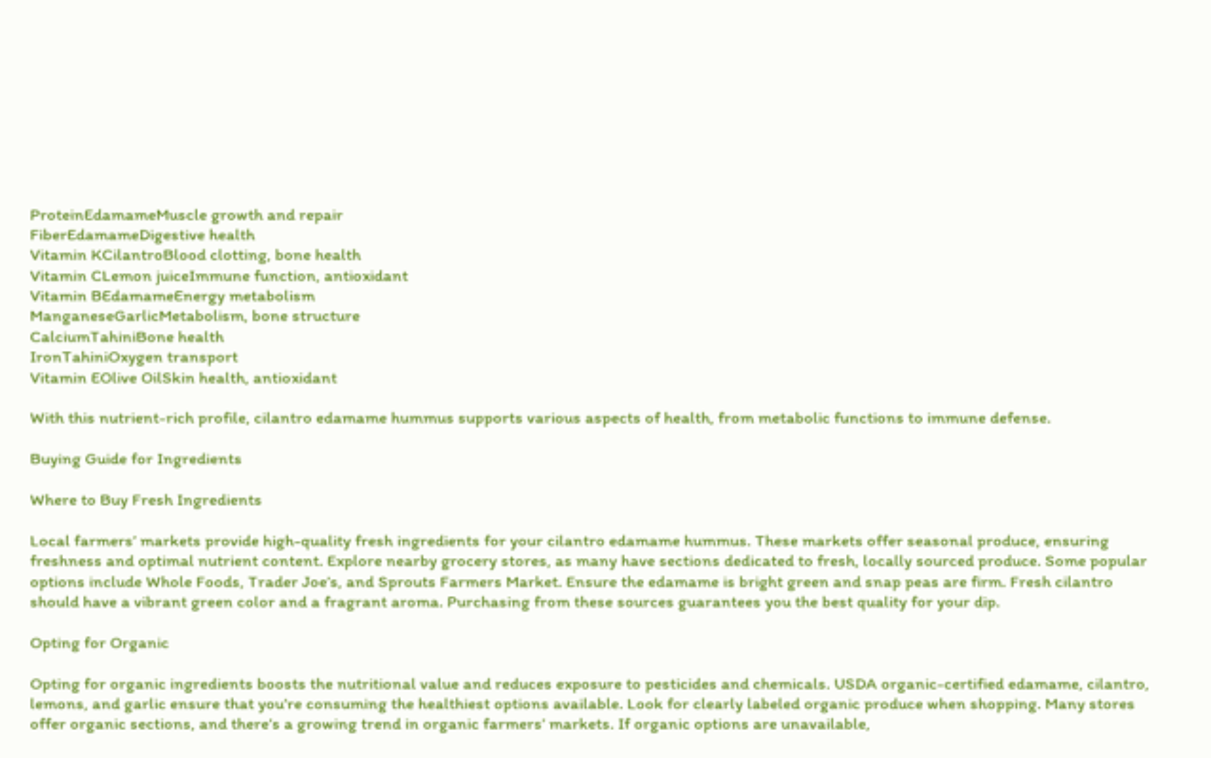ProteinEdamameMuscle growth and repair
FiberEdamameDigestive health
Vitamin KCilantroBlood clotting, bone health
Vitamin CLemon juiceImmune function, antioxidant
Vitamin BEdamameEnergy metabolism
ManganeseGarlicMetabolism, bone structure
CalciumTahiniBone health
IronTahiniOxygen transport
Vitamin EOlive OilSkin health, antioxidant

With this nutrient-rich profile, cilantro edamame hummus supports various aspects of health, from metabolic functions to immune defense.

Buying Guide for Ingredients

Where to Buy Fresh Ingredients

Local farmers’ markets provide high-quality fresh ingredients for your cilantro edamame hummus. These markets offer seasonal produce, ensuring freshness and optimal nutrient content. Explore nearby grocery stores, as many have sections dedicated to fresh, locally sourced produce. Some popular options include Whole Foods, Trader Joe’s, and Sprouts Farmers Market. Ensure the edamame is bright green and snap peas are firm. Fresh cilantro should have a vibrant green color and a fragrant aroma. Purchasing from these sources guarantees you the best quality for your dip.

Opting for Organic

Opting for organic ingredients boosts the nutritional value and reduces exposure to pesticides and chemicals. USDA organic-certified edamame, cilantro, lemons, and garlic ensure that you’re consuming the healthiest options available. Look for clearly labeled organic produce when shopping. Many stores offer organic sections, and there’s a growing trend in organic farmers’ markets. If organic options are unavailable,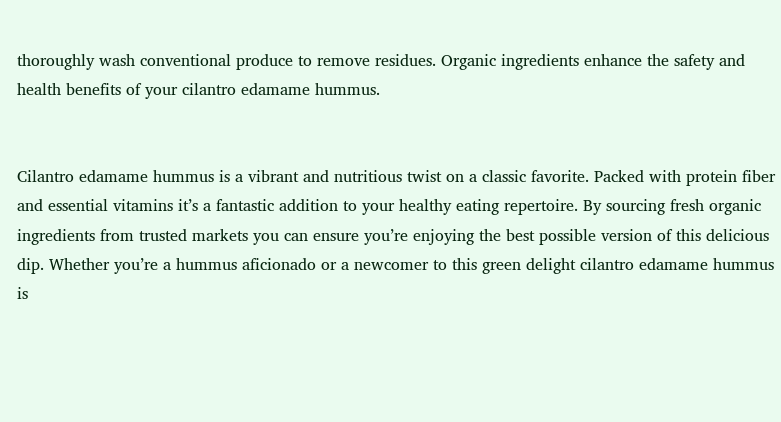thoroughly wash conventional produce to remove residues. Organic ingredients enhance the safety and health benefits of your cilantro edamame hummus.


Cilantro edamame hummus is a vibrant and nutritious twist on a classic favorite. Packed with protein fiber and essential vitamins it’s a fantastic addition to your healthy eating repertoire. By sourcing fresh organic ingredients from trusted markets you can ensure you’re enjoying the best possible version of this delicious dip. Whether you’re a hummus aficionado or a newcomer to this green delight cilantro edamame hummus is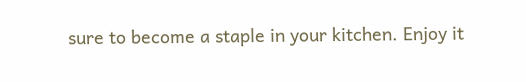sure to become a staple in your kitchen. Enjoy it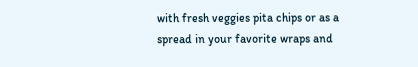with fresh veggies pita chips or as a spread in your favorite wraps and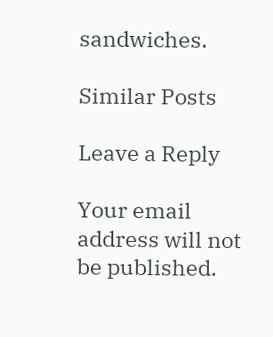sandwiches.

Similar Posts

Leave a Reply

Your email address will not be published.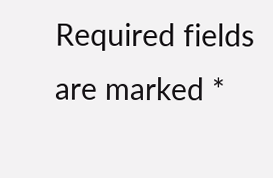Required fields are marked *